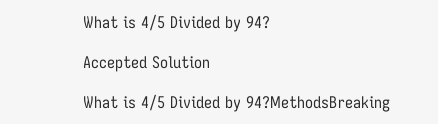What is 4/5 Divided by 94?

Accepted Solution

What is 4/5 Divided by 94?MethodsBreaking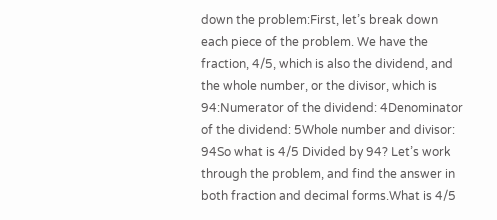down the problem:First, let’s break down each piece of the problem. We have the fraction, 4/5, which is also the dividend, and the whole number, or the divisor, which is 94:Numerator of the dividend: 4Denominator of the dividend: 5Whole number and divisor: 94So what is 4/5 Divided by 94? Let’s work through the problem, and find the answer in both fraction and decimal forms.What is 4/5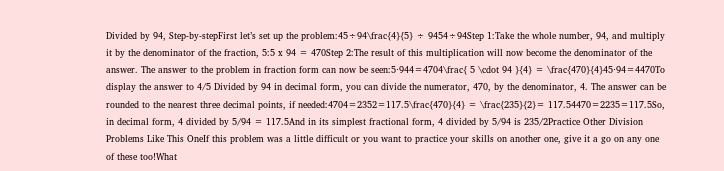Divided by 94, Step-by-stepFirst let’s set up the problem:45÷94\frac{4}{5} ÷ 9454÷94Step 1:Take the whole number, 94, and multiply it by the denominator of the fraction, 5:5 x 94 = 470Step 2:The result of this multiplication will now become the denominator of the answer. The answer to the problem in fraction form can now be seen:5⋅944=4704\frac{ 5 \cdot 94 }{4} = \frac{470}{4}45⋅94=4470To display the answer to 4/5 Divided by 94 in decimal form, you can divide the numerator, 470, by the denominator, 4. The answer can be rounded to the nearest three decimal points, if needed:4704=2352=117.5\frac{470}{4} = \frac{235}{2}= 117.54470=2235=117.5So, in decimal form, 4 divided by 5/94 = 117.5And in its simplest fractional form, 4 divided by 5/94 is 235/2Practice Other Division Problems Like This OneIf this problem was a little difficult or you want to practice your skills on another one, give it a go on any one of these too!What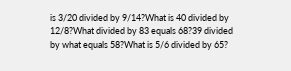is 3/20 divided by 9/14?What is 40 divided by 12/8?What divided by 83 equals 68?39 divided by what equals 58?What is 5/6 divided by 65?